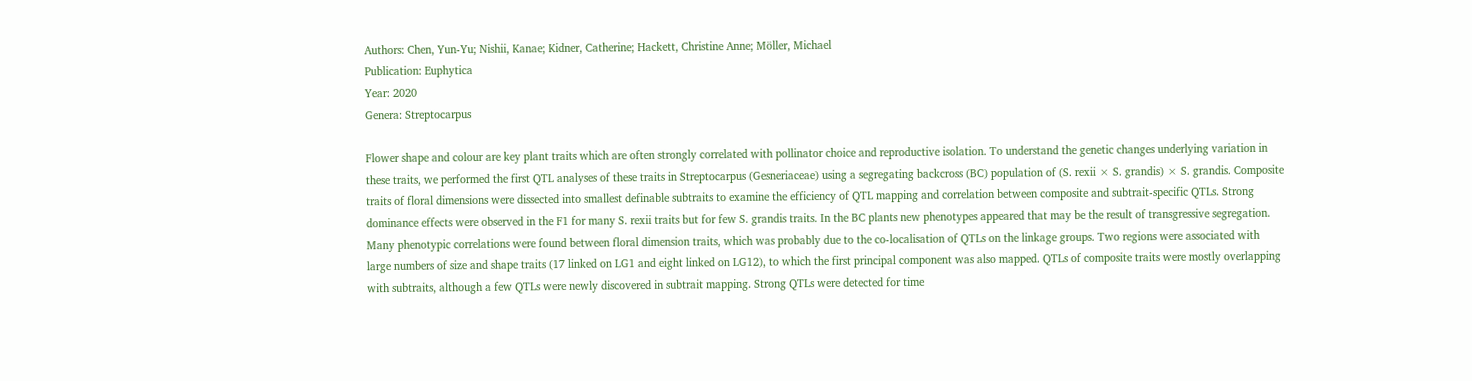Authors: Chen, Yun-Yu; Nishii, Kanae; Kidner, Catherine; Hackett, Christine Anne; Möller, Michael
Publication: Euphytica
Year: 2020
Genera: Streptocarpus

Flower shape and colour are key plant traits which are often strongly correlated with pollinator choice and reproductive isolation. To understand the genetic changes underlying variation in these traits, we performed the first QTL analyses of these traits in Streptocarpus (Gesneriaceae) using a segregating backcross (BC) population of (S. rexii × S. grandis) × S. grandis. Composite traits of floral dimensions were dissected into smallest definable subtraits to examine the efficiency of QTL mapping and correlation between composite and subtrait-specific QTLs. Strong dominance effects were observed in the F1 for many S. rexii traits but for few S. grandis traits. In the BC plants new phenotypes appeared that may be the result of transgressive segregation. Many phenotypic correlations were found between floral dimension traits, which was probably due to the co-localisation of QTLs on the linkage groups. Two regions were associated with large numbers of size and shape traits (17 linked on LG1 and eight linked on LG12), to which the first principal component was also mapped. QTLs of composite traits were mostly overlapping with subtraits, although a few QTLs were newly discovered in subtrait mapping. Strong QTLs were detected for time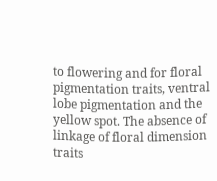to flowering and for floral pigmentation traits, ventral lobe pigmentation and the yellow spot. The absence of linkage of floral dimension traits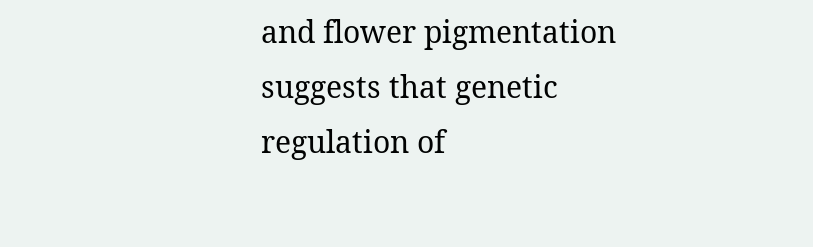and flower pigmentation suggests that genetic regulation of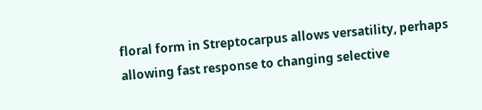floral form in Streptocarpus allows versatility, perhaps allowing fast response to changing selective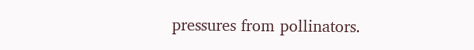pressures from pollinators.